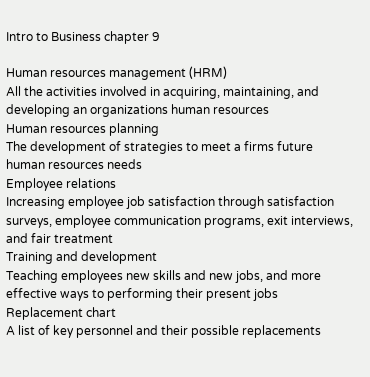Intro to Business chapter 9

Human resources management (HRM)
All the activities involved in acquiring, maintaining, and developing an organizations human resources
Human resources planning
The development of strategies to meet a firms future human resources needs
Employee relations
Increasing employee job satisfaction through satisfaction surveys, employee communication programs, exit interviews, and fair treatment
Training and development
Teaching employees new skills and new jobs, and more effective ways to performing their present jobs
Replacement chart
A list of key personnel and their possible replacements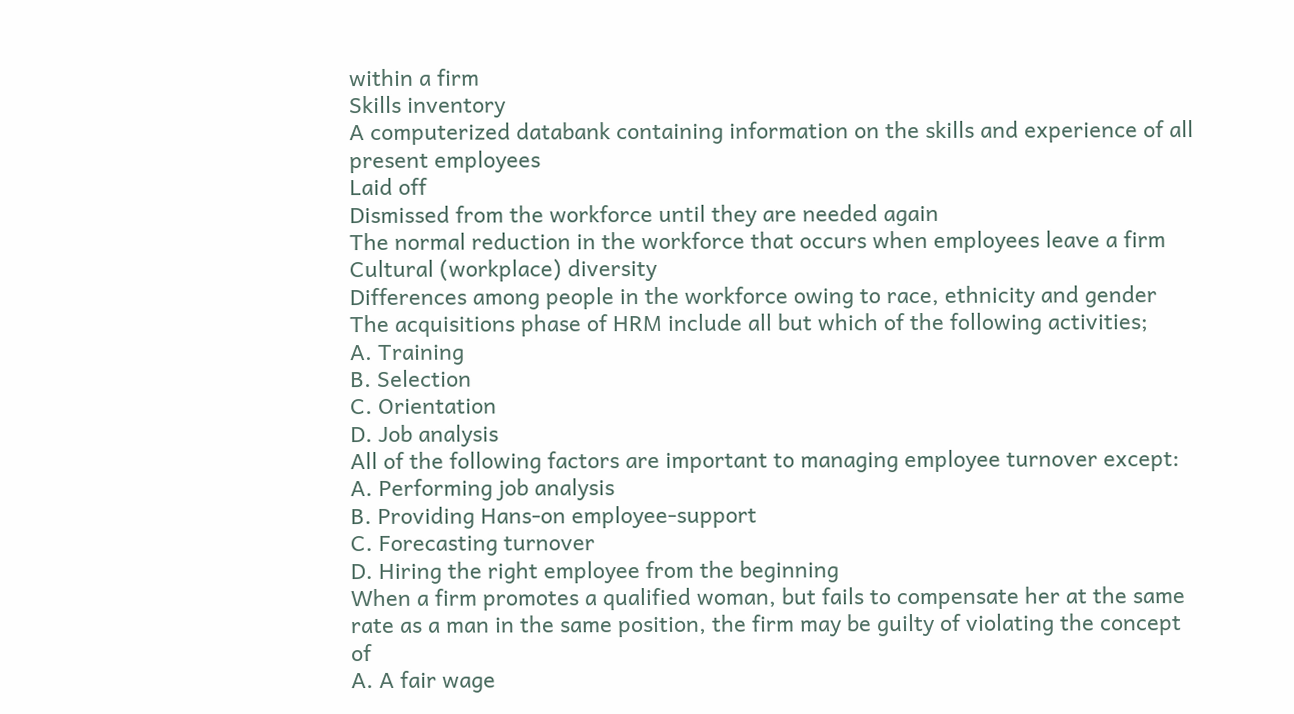within a firm
Skills inventory
A computerized databank containing information on the skills and experience of all present employees
Laid off
Dismissed from the workforce until they are needed again
The normal reduction in the workforce that occurs when employees leave a firm
Cultural (workplace) diversity
Differences among people in the workforce owing to race, ethnicity and gender
The acquisitions phase of HRM include all but which of the following activities;
A. Training
B. Selection
C. Orientation
D. Job analysis
All of the following factors are important to managing employee turnover except:
A. Performing job analysis
B. Providing Hans-on employee-support
C. Forecasting turnover
D. Hiring the right employee from the beginning
When a firm promotes a qualified woman, but fails to compensate her at the same rate as a man in the same position, the firm may be guilty of violating the concept of
A. A fair wage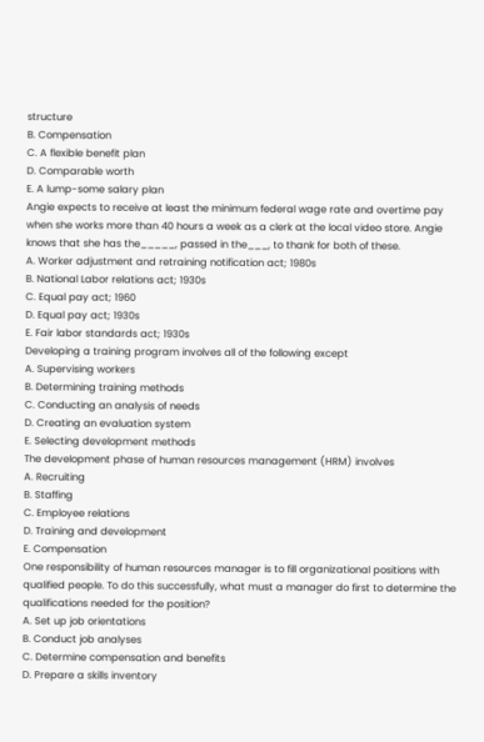structure
B. Compensation
C. A flexible benefit plan
D. Comparable worth
E. A lump-some salary plan
Angie expects to receive at least the minimum federal wage rate and overtime pay when she works more than 40 hours a week as a clerk at the local video store. Angie knows that she has the_____, passed in the___, to thank for both of these.
A. Worker adjustment and retraining notification act; 1980s
B. National Labor relations act; 1930s
C. Equal pay act; 1960
D. Equal pay act; 1930s
E. Fair labor standards act; 1930s
Developing a training program involves all of the following except
A. Supervising workers
B. Determining training methods
C. Conducting an analysis of needs
D. Creating an evaluation system
E. Selecting development methods
The development phase of human resources management (HRM) involves
A. Recruiting
B. Staffing
C. Employee relations
D. Training and development
E. Compensation
One responsibility of human resources manager is to fill organizational positions with qualified people. To do this successfully, what must a manager do first to determine the qualifications needed for the position?
A. Set up job orientations
B. Conduct job analyses
C. Determine compensation and benefits
D. Prepare a skills inventory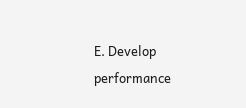E. Develop performance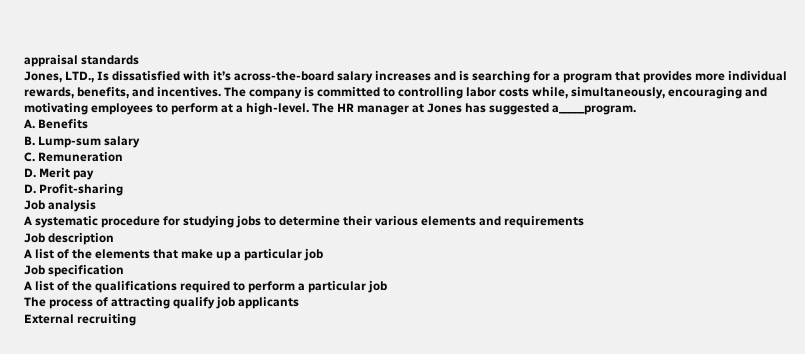appraisal standards
Jones, LTD., Is dissatisfied with it’s across-the-board salary increases and is searching for a program that provides more individual rewards, benefits, and incentives. The company is committed to controlling labor costs while, simultaneously, encouraging and motivating employees to perform at a high-level. The HR manager at Jones has suggested a_____program.
A. Benefits
B. Lump-sum salary
C. Remuneration
D. Merit pay
D. Profit-sharing
Job analysis
A systematic procedure for studying jobs to determine their various elements and requirements
Job description
A list of the elements that make up a particular job
Job specification
A list of the qualifications required to perform a particular job
The process of attracting qualify job applicants
External recruiting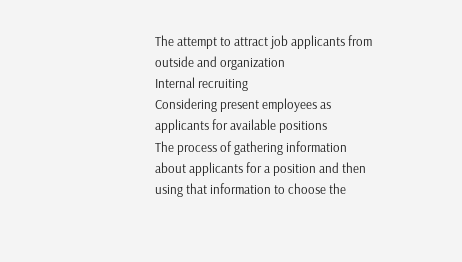The attempt to attract job applicants from outside and organization
Internal recruiting
Considering present employees as applicants for available positions
The process of gathering information about applicants for a position and then using that information to choose the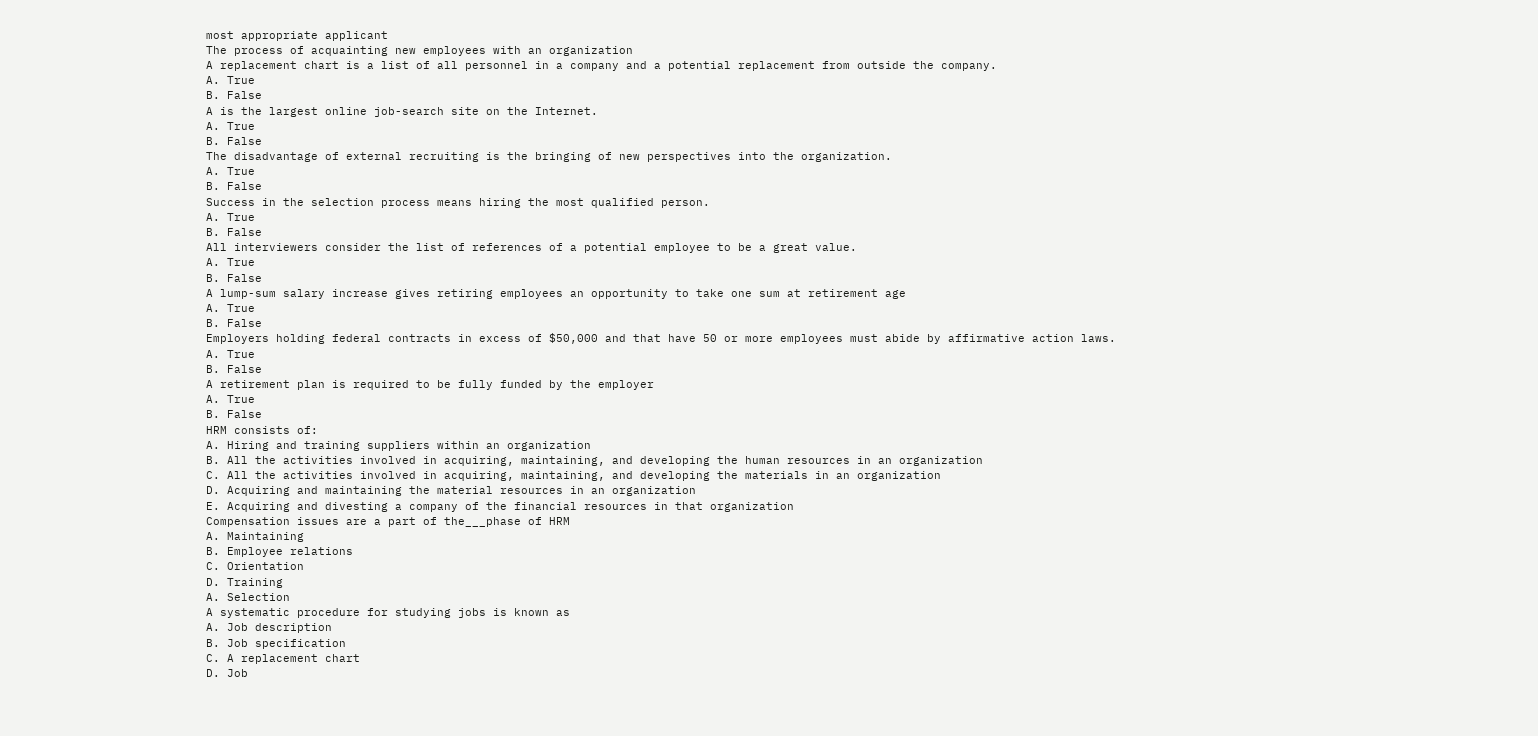most appropriate applicant
The process of acquainting new employees with an organization
A replacement chart is a list of all personnel in a company and a potential replacement from outside the company.
A. True
B. False
A is the largest online job-search site on the Internet.
A. True
B. False
The disadvantage of external recruiting is the bringing of new perspectives into the organization.
A. True
B. False
Success in the selection process means hiring the most qualified person.
A. True
B. False
All interviewers consider the list of references of a potential employee to be a great value.
A. True
B. False
A lump-sum salary increase gives retiring employees an opportunity to take one sum at retirement age
A. True
B. False
Employers holding federal contracts in excess of $50,000 and that have 50 or more employees must abide by affirmative action laws.
A. True
B. False
A retirement plan is required to be fully funded by the employer
A. True
B. False
HRM consists of:
A. Hiring and training suppliers within an organization
B. All the activities involved in acquiring, maintaining, and developing the human resources in an organization
C. All the activities involved in acquiring, maintaining, and developing the materials in an organization
D. Acquiring and maintaining the material resources in an organization
E. Acquiring and divesting a company of the financial resources in that organization
Compensation issues are a part of the___phase of HRM
A. Maintaining
B. Employee relations
C. Orientation
D. Training
A. Selection
A systematic procedure for studying jobs is known as
A. Job description
B. Job specification
C. A replacement chart
D. Job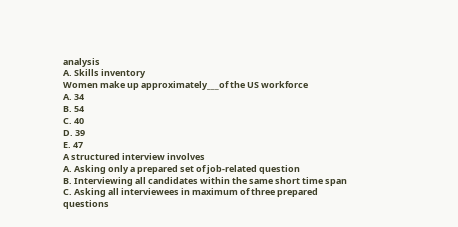analysis
A. Skills inventory
Women make up approximately___of the US workforce
A. 34
B. 54
C. 40
D. 39
E. 47
A structured interview involves
A. Asking only a prepared set of job-related question
B. Interviewing all candidates within the same short time span
C. Asking all interviewees in maximum of three prepared questions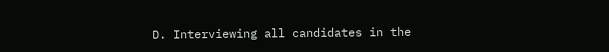D. Interviewing all candidates in the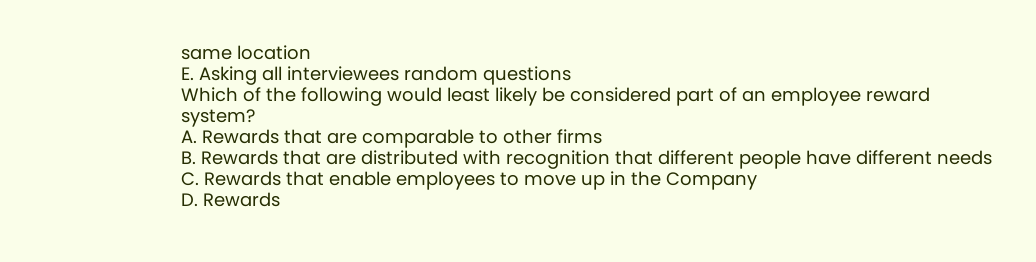same location
E. Asking all interviewees random questions
Which of the following would least likely be considered part of an employee reward system?
A. Rewards that are comparable to other firms
B. Rewards that are distributed with recognition that different people have different needs
C. Rewards that enable employees to move up in the Company
D. Rewards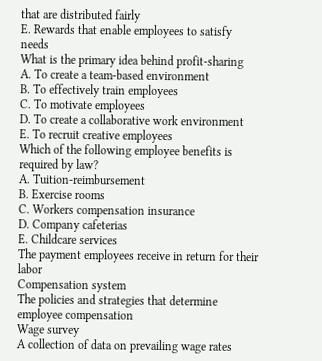that are distributed fairly
E. Rewards that enable employees to satisfy needs
What is the primary idea behind profit-sharing
A. To create a team-based environment
B. To effectively train employees
C. To motivate employees
D. To create a collaborative work environment
E. To recruit creative employees
Which of the following employee benefits is required by law?
A. Tuition-reimbursement
B. Exercise rooms
C. Workers compensation insurance
D. Company cafeterias
E. Childcare services
The payment employees receive in return for their labor
Compensation system
The policies and strategies that determine employee compensation
Wage survey
A collection of data on prevailing wage rates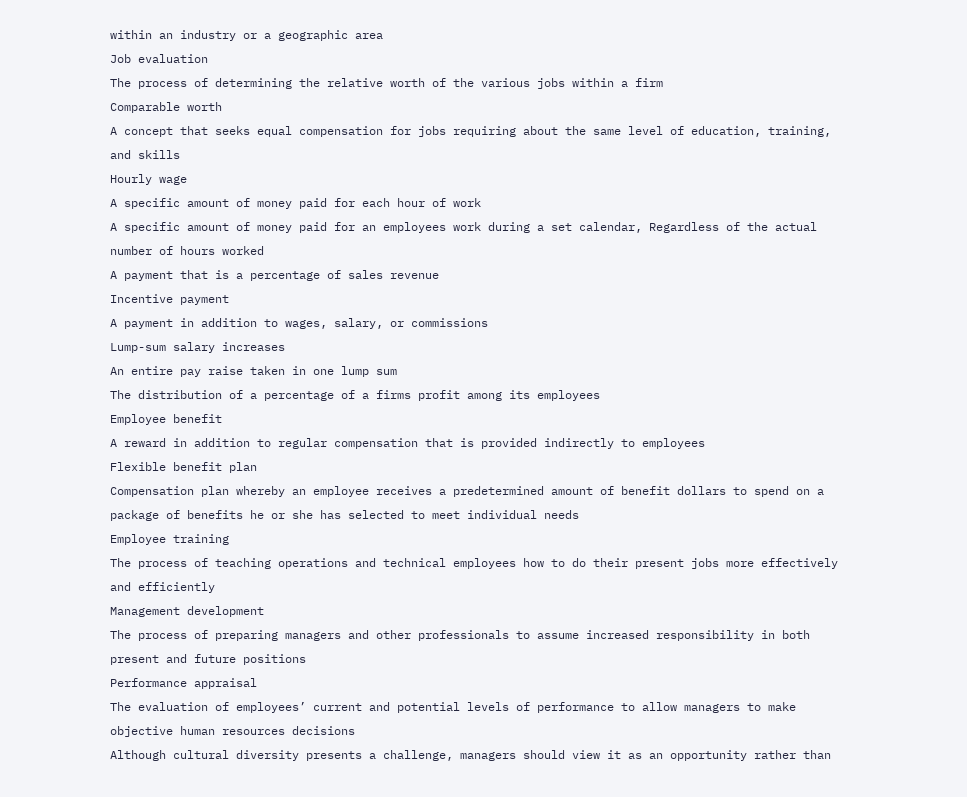within an industry or a geographic area
Job evaluation
The process of determining the relative worth of the various jobs within a firm
Comparable worth
A concept that seeks equal compensation for jobs requiring about the same level of education, training, and skills
Hourly wage
A specific amount of money paid for each hour of work
A specific amount of money paid for an employees work during a set calendar, Regardless of the actual number of hours worked
A payment that is a percentage of sales revenue
Incentive payment
A payment in addition to wages, salary, or commissions
Lump-sum salary increases
An entire pay raise taken in one lump sum
The distribution of a percentage of a firms profit among its employees
Employee benefit
A reward in addition to regular compensation that is provided indirectly to employees
Flexible benefit plan
Compensation plan whereby an employee receives a predetermined amount of benefit dollars to spend on a package of benefits he or she has selected to meet individual needs
Employee training
The process of teaching operations and technical employees how to do their present jobs more effectively and efficiently
Management development
The process of preparing managers and other professionals to assume increased responsibility in both present and future positions
Performance appraisal
The evaluation of employees’ current and potential levels of performance to allow managers to make objective human resources decisions
Although cultural diversity presents a challenge, managers should view it as an opportunity rather than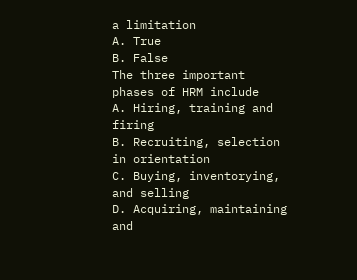a limitation
A. True
B. False
The three important phases of HRM include
A. Hiring, training and firing
B. Recruiting, selection in orientation
C. Buying, inventorying, and selling
D. Acquiring, maintaining and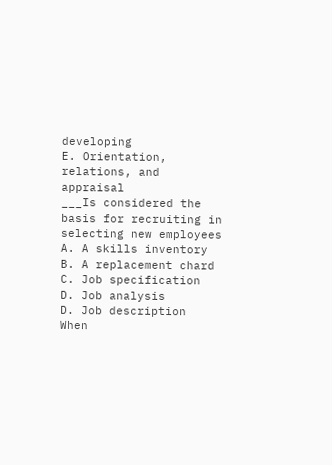developing
E. Orientation, relations, and appraisal
___Is considered the basis for recruiting in selecting new employees
A. A skills inventory
B. A replacement chard
C. Job specification
D. Job analysis
D. Job description
When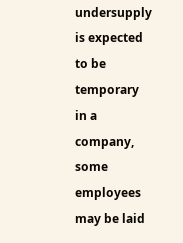undersupply is expected to be temporary in a company, some employees may be laid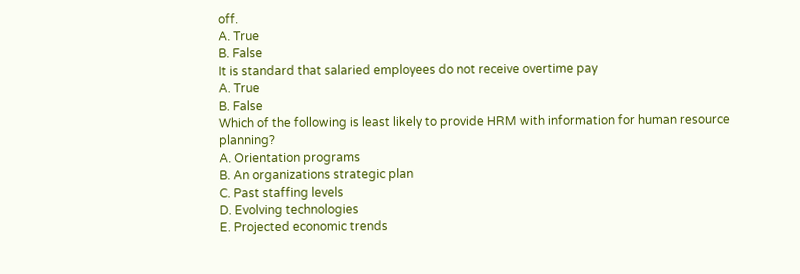off.
A. True
B. False
It is standard that salaried employees do not receive overtime pay
A. True
B. False
Which of the following is least likely to provide HRM with information for human resource planning?
A. Orientation programs
B. An organizations strategic plan
C. Past staffing levels
D. Evolving technologies
E. Projected economic trends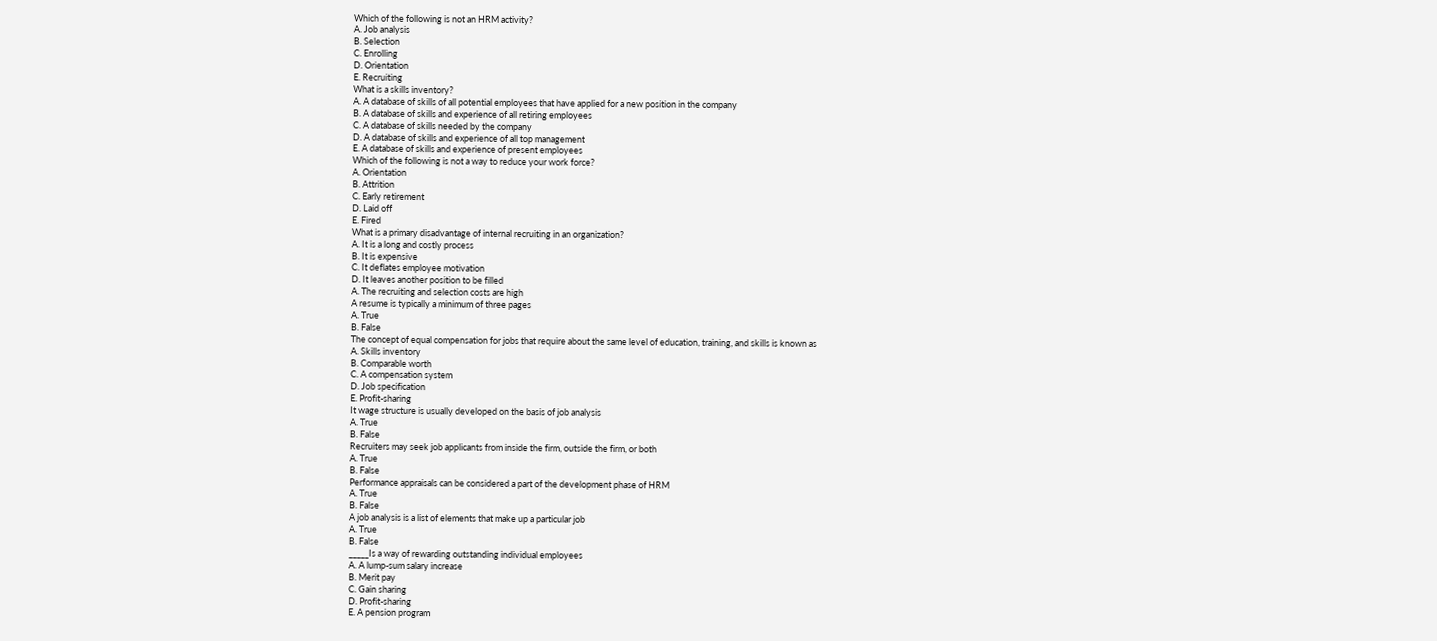Which of the following is not an HRM activity?
A. Job analysis
B. Selection
C. Enrolling
D. Orientation
E. Recruiting
What is a skills inventory?
A. A database of skills of all potential employees that have applied for a new position in the company
B. A database of skills and experience of all retiring employees
C. A database of skills needed by the company
D. A database of skills and experience of all top management
E. A database of skills and experience of present employees
Which of the following is not a way to reduce your work force?
A. Orientation
B. Attrition
C. Early retirement
D. Laid off
E. Fired
What is a primary disadvantage of internal recruiting in an organization?
A. It is a long and costly process
B. It is expensive
C. It deflates employee motivation
D. It leaves another position to be filled
A. The recruiting and selection costs are high
A resume is typically a minimum of three pages
A. True
B. False
The concept of equal compensation for jobs that require about the same level of education, training, and skills is known as
A. Skills inventory
B. Comparable worth
C. A compensation system
D. Job specification
E. Profit-sharing
It wage structure is usually developed on the basis of job analysis
A. True
B. False
Recruiters may seek job applicants from inside the firm, outside the firm, or both
A. True
B. False
Performance appraisals can be considered a part of the development phase of HRM
A. True
B. False
A job analysis is a list of elements that make up a particular job
A. True
B. False
_____Is a way of rewarding outstanding individual employees
A. A lump-sum salary increase
B. Merit pay
C. Gain sharing
D. Profit-sharing
E. A pension program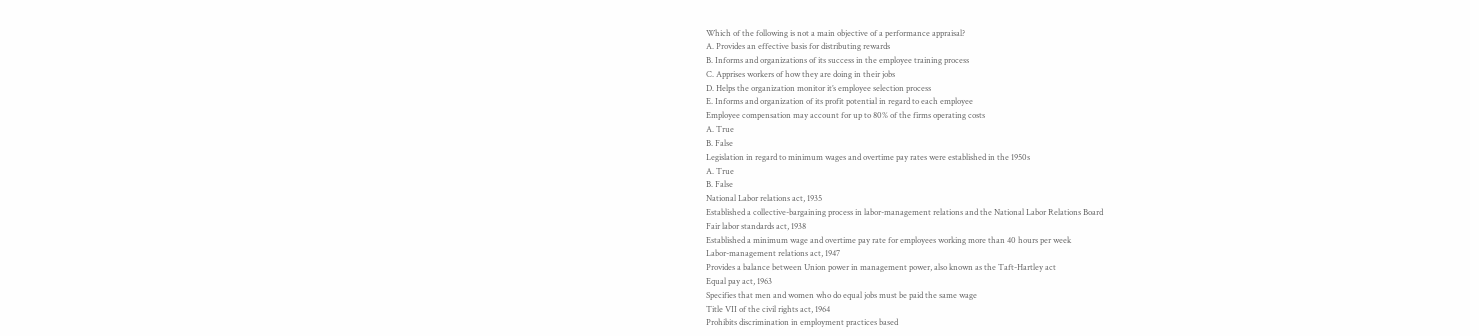Which of the following is not a main objective of a performance appraisal?
A. Provides an effective basis for distributing rewards
B. Informs and organizations of its success in the employee training process
C. Apprises workers of how they are doing in their jobs
D. Helps the organization monitor it’s employee selection process
E. Informs and organization of its profit potential in regard to each employee
Employee compensation may account for up to 80% of the firms operating costs
A. True
B. False
Legislation in regard to minimum wages and overtime pay rates were established in the 1950s
A. True
B. False
National Labor relations act, 1935
Established a collective-bargaining process in labor-management relations and the National Labor Relations Board
Fair labor standards act, 1938
Established a minimum wage and overtime pay rate for employees working more than 40 hours per week
Labor-management relations act, 1947
Provides a balance between Union power in management power, also known as the Taft-Hartley act
Equal pay act, 1963
Specifies that men and women who do equal jobs must be paid the same wage
Title VII of the civil rights act, 1964
Prohibits discrimination in employment practices based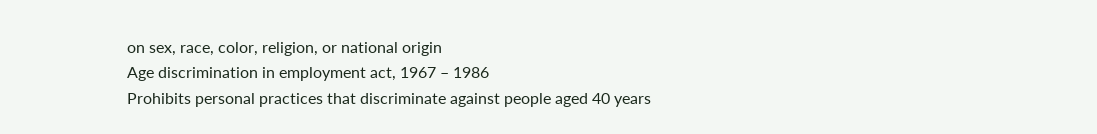on sex, race, color, religion, or national origin
Age discrimination in employment act, 1967 – 1986
Prohibits personal practices that discriminate against people aged 40 years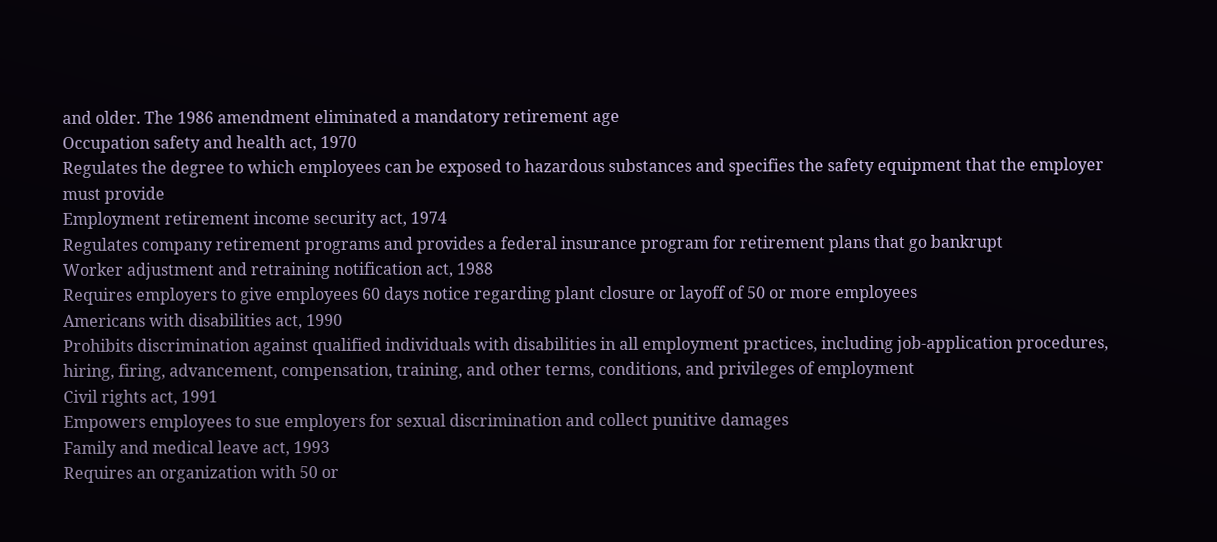and older. The 1986 amendment eliminated a mandatory retirement age
Occupation safety and health act, 1970
Regulates the degree to which employees can be exposed to hazardous substances and specifies the safety equipment that the employer must provide
Employment retirement income security act, 1974
Regulates company retirement programs and provides a federal insurance program for retirement plans that go bankrupt
Worker adjustment and retraining notification act, 1988
Requires employers to give employees 60 days notice regarding plant closure or layoff of 50 or more employees
Americans with disabilities act, 1990
Prohibits discrimination against qualified individuals with disabilities in all employment practices, including job-application procedures, hiring, firing, advancement, compensation, training, and other terms, conditions, and privileges of employment
Civil rights act, 1991
Empowers employees to sue employers for sexual discrimination and collect punitive damages
Family and medical leave act, 1993
Requires an organization with 50 or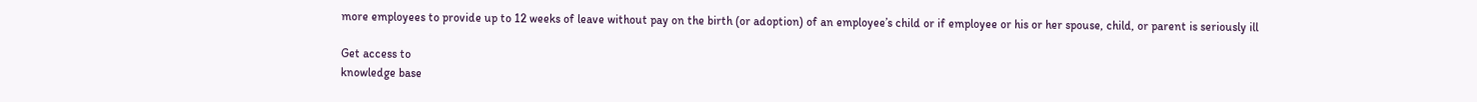more employees to provide up to 12 weeks of leave without pay on the birth (or adoption) of an employee’s child or if employee or his or her spouse, child, or parent is seriously ill

Get access to
knowledge base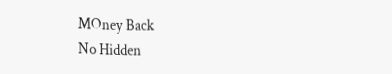MOney Back
No Hidden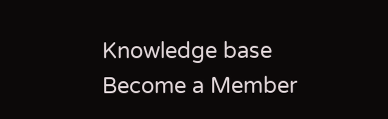Knowledge base
Become a Member